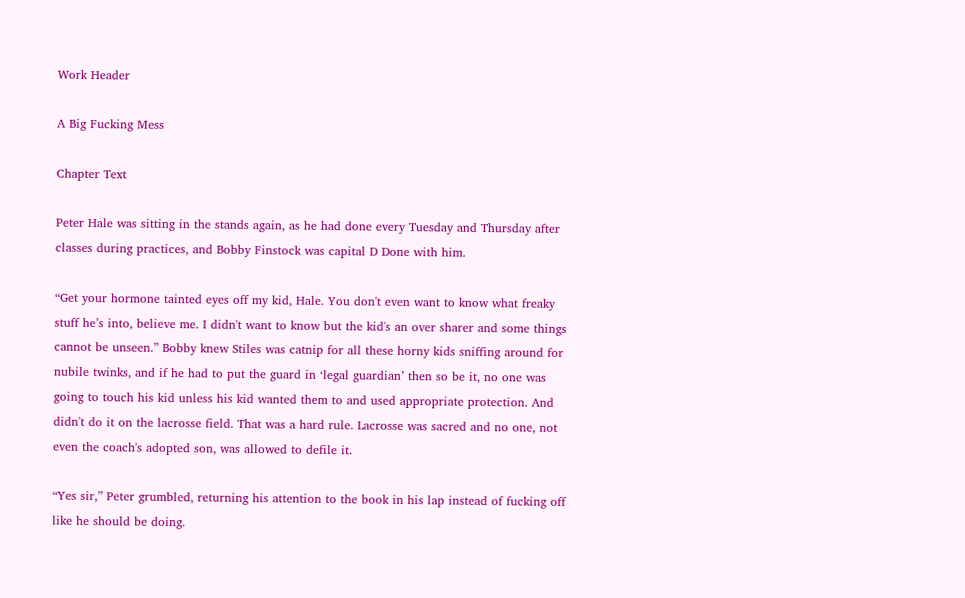Work Header

A Big Fucking Mess

Chapter Text

Peter Hale was sitting in the stands again, as he had done every Tuesday and Thursday after classes during practices, and Bobby Finstock was capital D Done with him.

“Get your hormone tainted eyes off my kid, Hale. You don't even want to know what freaky stuff he’s into, believe me. I didn't want to know but the kid's an over sharer and some things cannot be unseen.” Bobby knew Stiles was catnip for all these horny kids sniffing around for nubile twinks, and if he had to put the guard in ‘legal guardian’ then so be it, no one was going to touch his kid unless his kid wanted them to and used appropriate protection. And didn't do it on the lacrosse field. That was a hard rule. Lacrosse was sacred and no one, not even the coach's adopted son, was allowed to defile it.

“Yes sir,” Peter grumbled, returning his attention to the book in his lap instead of fucking off like he should be doing.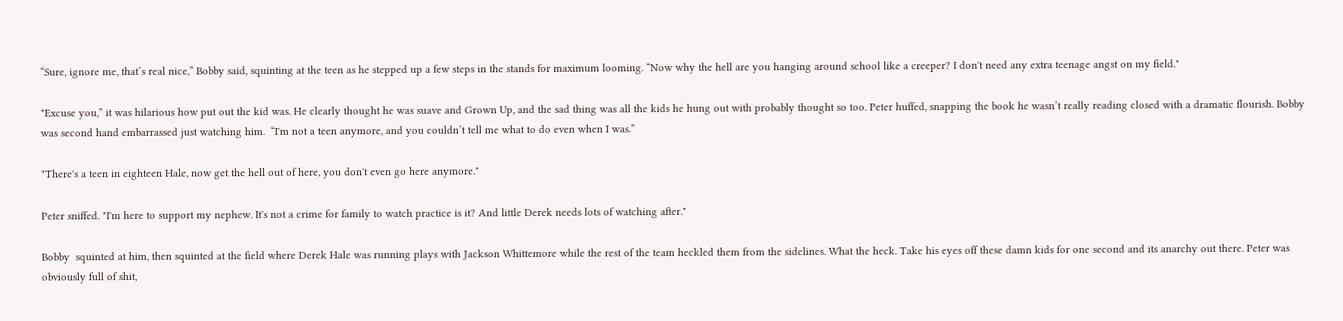“Sure, ignore me, that’s real nice,” Bobby said, squinting at the teen as he stepped up a few steps in the stands for maximum looming. “Now why the hell are you hanging around school like a creeper? I don't need any extra teenage angst on my field."

"Excuse you,” it was hilarious how put out the kid was. He clearly thought he was suave and Grown Up, and the sad thing was all the kids he hung out with probably thought so too. Peter huffed, snapping the book he wasn’t really reading closed with a dramatic flourish. Bobby was second hand embarrassed just watching him.  “I'm not a teen anymore, and you couldn’t tell me what to do even when I was.”

"There's a teen in eighteen Hale, now get the hell out of here, you don't even go here anymore."

Peter sniffed. "I'm here to support my nephew. It's not a crime for family to watch practice is it? And little Derek needs lots of watching after."

Bobby  squinted at him, then squinted at the field where Derek Hale was running plays with Jackson Whittemore while the rest of the team heckled them from the sidelines. What the heck. Take his eyes off these damn kids for one second and its anarchy out there. Peter was obviously full of shit,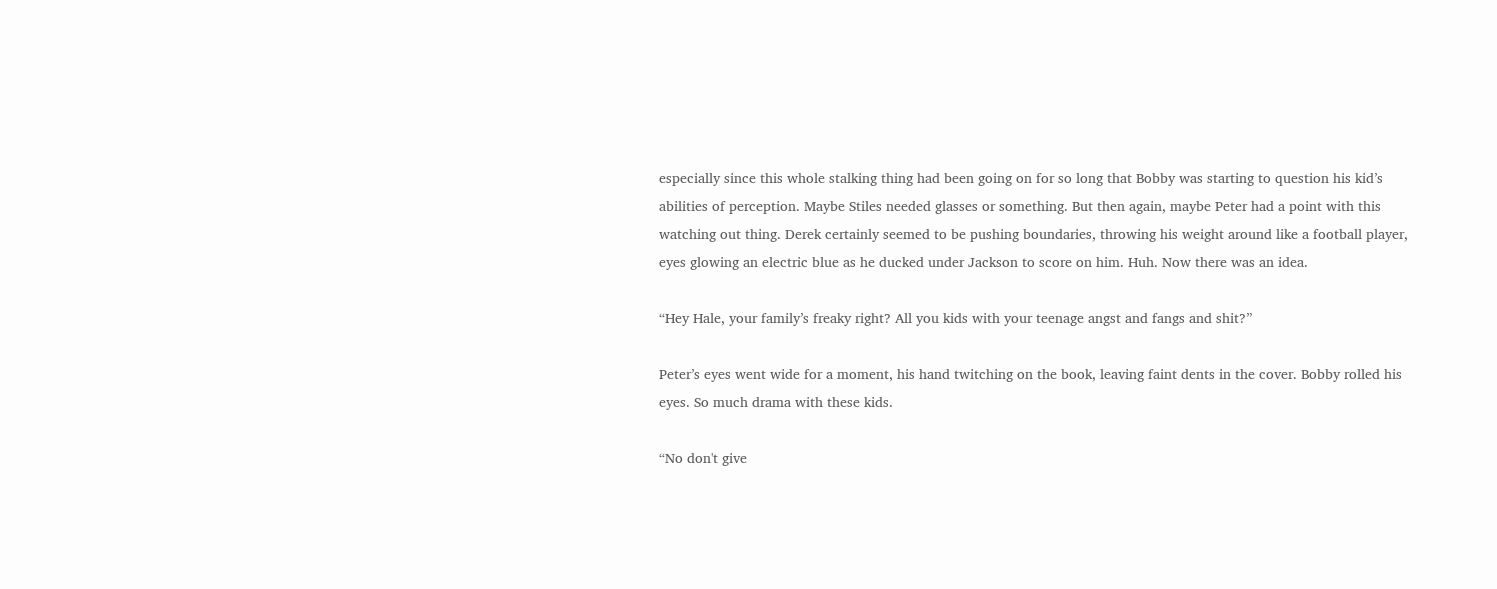especially since this whole stalking thing had been going on for so long that Bobby was starting to question his kid’s abilities of perception. Maybe Stiles needed glasses or something. But then again, maybe Peter had a point with this watching out thing. Derek certainly seemed to be pushing boundaries, throwing his weight around like a football player, eyes glowing an electric blue as he ducked under Jackson to score on him. Huh. Now there was an idea.

“Hey Hale, your family’s freaky right? All you kids with your teenage angst and fangs and shit?”

Peter’s eyes went wide for a moment, his hand twitching on the book, leaving faint dents in the cover. Bobby rolled his eyes. So much drama with these kids.

“No don't give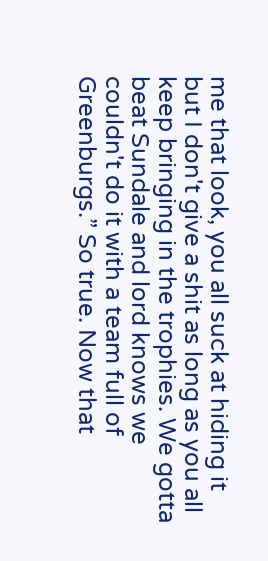me that look, you all suck at hiding it but I don't give a shit as long as you all keep bringing in the trophies. We gotta beat Sundale and lord knows we couldn't do it with a team full of Greenburgs.” So true. Now that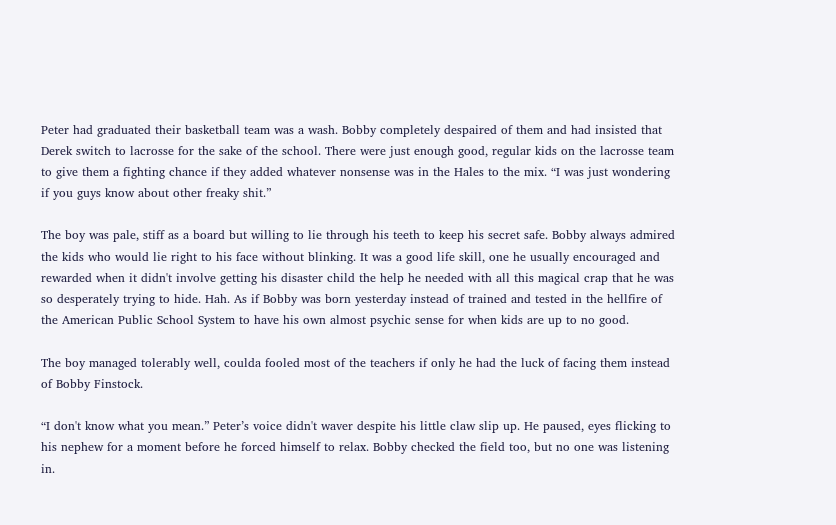Peter had graduated their basketball team was a wash. Bobby completely despaired of them and had insisted that Derek switch to lacrosse for the sake of the school. There were just enough good, regular kids on the lacrosse team to give them a fighting chance if they added whatever nonsense was in the Hales to the mix. “I was just wondering if you guys know about other freaky shit.”

The boy was pale, stiff as a board but willing to lie through his teeth to keep his secret safe. Bobby always admired the kids who would lie right to his face without blinking. It was a good life skill, one he usually encouraged and rewarded when it didn't involve getting his disaster child the help he needed with all this magical crap that he was so desperately trying to hide. Hah. As if Bobby was born yesterday instead of trained and tested in the hellfire of the American Public School System to have his own almost psychic sense for when kids are up to no good.

The boy managed tolerably well, coulda fooled most of the teachers if only he had the luck of facing them instead of Bobby Finstock.

“I don't know what you mean.” Peter’s voice didn't waver despite his little claw slip up. He paused, eyes flicking to his nephew for a moment before he forced himself to relax. Bobby checked the field too, but no one was listening in.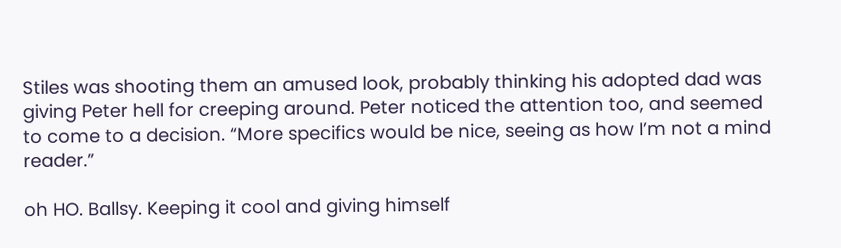Stiles was shooting them an amused look, probably thinking his adopted dad was giving Peter hell for creeping around. Peter noticed the attention too, and seemed to come to a decision. “More specifics would be nice, seeing as how I’m not a mind reader.”

oh HO. Ballsy. Keeping it cool and giving himself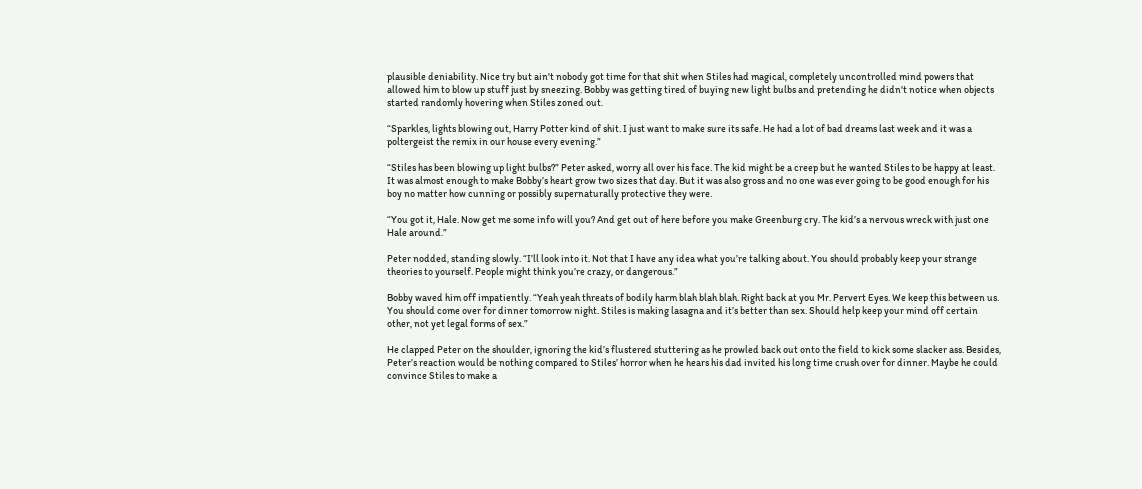plausible deniability. Nice try but ain't nobody got time for that shit when Stiles had magical, completely uncontrolled mind powers that allowed him to blow up stuff just by sneezing. Bobby was getting tired of buying new light bulbs and pretending he didn't notice when objects started randomly hovering when Stiles zoned out.

“Sparkles, lights blowing out, Harry Potter kind of shit. I just want to make sure its safe. He had a lot of bad dreams last week and it was a poltergeist the remix in our house every evening.”

“Stiles has been blowing up light bulbs?” Peter asked, worry all over his face. The kid might be a creep but he wanted Stiles to be happy at least. It was almost enough to make Bobby’s heart grow two sizes that day. But it was also gross and no one was ever going to be good enough for his boy no matter how cunning or possibly supernaturally protective they were.

“You got it, Hale. Now get me some info will you? And get out of here before you make Greenburg cry. The kid’s a nervous wreck with just one Hale around.”

Peter nodded, standing slowly. “I’ll look into it. Not that I have any idea what you’re talking about. You should probably keep your strange theories to yourself. People might think you’re crazy, or dangerous.”

Bobby waved him off impatiently. “Yeah yeah threats of bodily harm blah blah blah. Right back at you Mr. Pervert Eyes. We keep this between us. You should come over for dinner tomorrow night. Stiles is making lasagna and it’s better than sex. Should help keep your mind off certain other, not yet legal forms of sex.”

He clapped Peter on the shoulder, ignoring the kid’s flustered stuttering as he prowled back out onto the field to kick some slacker ass. Besides, Peter’s reaction would be nothing compared to Stiles’ horror when he hears his dad invited his long time crush over for dinner. Maybe he could convince Stiles to make a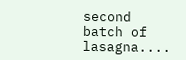second batch of lasagna....